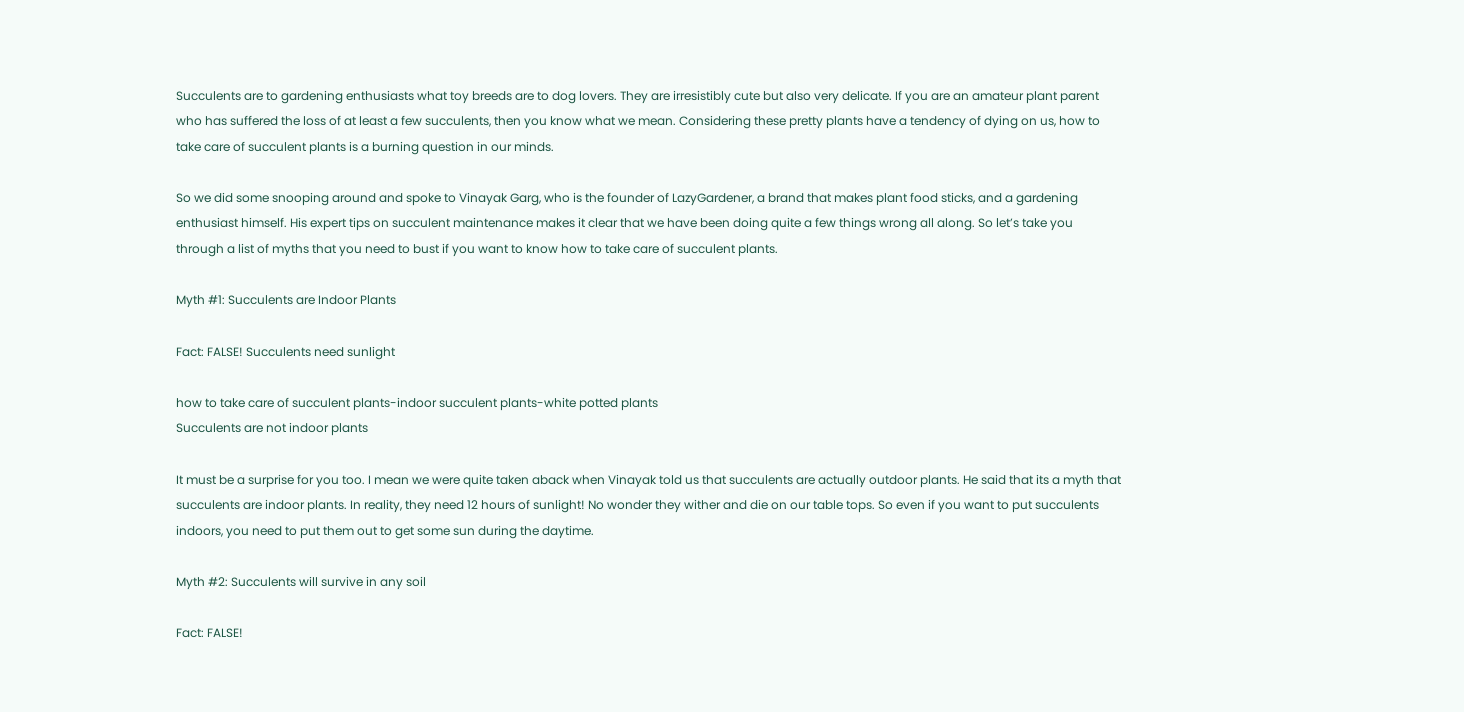Succulents are to gardening enthusiasts what toy breeds are to dog lovers. They are irresistibly cute but also very delicate. If you are an amateur plant parent who has suffered the loss of at least a few succulents, then you know what we mean. Considering these pretty plants have a tendency of dying on us, how to take care of succulent plants is a burning question in our minds.

So we did some snooping around and spoke to Vinayak Garg, who is the founder of LazyGardener, a brand that makes plant food sticks, and a gardening enthusiast himself. His expert tips on succulent maintenance makes it clear that we have been doing quite a few things wrong all along. So let’s take you through a list of myths that you need to bust if you want to know how to take care of succulent plants.

Myth #1: Succulents are Indoor Plants

Fact: FALSE! Succulents need sunlight

how to take care of succulent plants-indoor succulent plants-white potted plants
Succulents are not indoor plants

It must be a surprise for you too. I mean we were quite taken aback when Vinayak told us that succulents are actually outdoor plants. He said that its a myth that succulents are indoor plants. In reality, they need 12 hours of sunlight! No wonder they wither and die on our table tops. So even if you want to put succulents indoors, you need to put them out to get some sun during the daytime.

Myth #2: Succulents will survive in any soil

Fact: FALSE!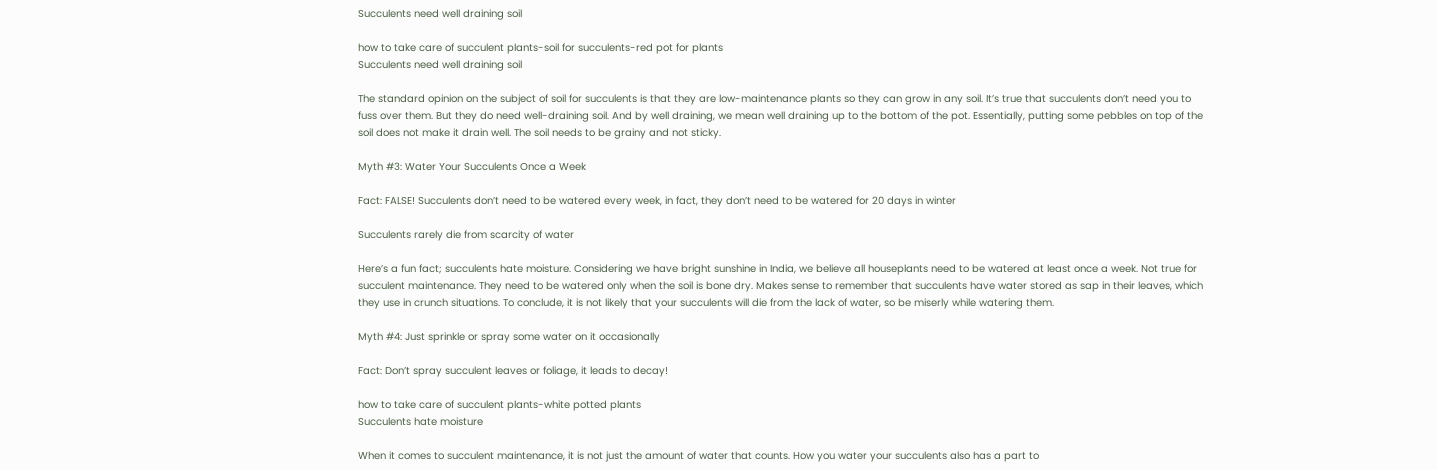Succulents need well draining soil

how to take care of succulent plants-soil for succulents-red pot for plants
Succulents need well draining soil

The standard opinion on the subject of soil for succulents is that they are low-maintenance plants so they can grow in any soil. It’s true that succulents don’t need you to fuss over them. But they do need well-draining soil. And by well draining, we mean well draining up to the bottom of the pot. Essentially, putting some pebbles on top of the soil does not make it drain well. The soil needs to be grainy and not sticky.

Myth #3: Water Your Succulents Once a Week

Fact: FALSE! Succulents don’t need to be watered every week, in fact, they don’t need to be watered for 20 days in winter

Succulents rarely die from scarcity of water

Here’s a fun fact; succulents hate moisture. Considering we have bright sunshine in India, we believe all houseplants need to be watered at least once a week. Not true for succulent maintenance. They need to be watered only when the soil is bone dry. Makes sense to remember that succulents have water stored as sap in their leaves, which they use in crunch situations. To conclude, it is not likely that your succulents will die from the lack of water, so be miserly while watering them.

Myth #4: Just sprinkle or spray some water on it occasionally

Fact: Don’t spray succulent leaves or foliage, it leads to decay!

how to take care of succulent plants-white potted plants
Succulents hate moisture

When it comes to succulent maintenance, it is not just the amount of water that counts. How you water your succulents also has a part to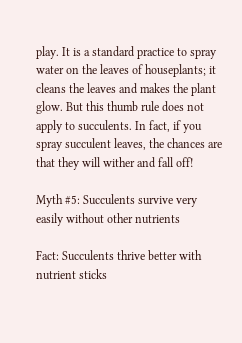play. It is a standard practice to spray water on the leaves of houseplants; it cleans the leaves and makes the plant glow. But this thumb rule does not apply to succulents. In fact, if you spray succulent leaves, the chances are that they will wither and fall off!

Myth #5: Succulents survive very easily without other nutrients

Fact: Succulents thrive better with nutrient sticks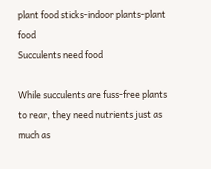plant food sticks-indoor plants-plant food
Succulents need food

While succulents are fuss-free plants to rear, they need nutrients just as much as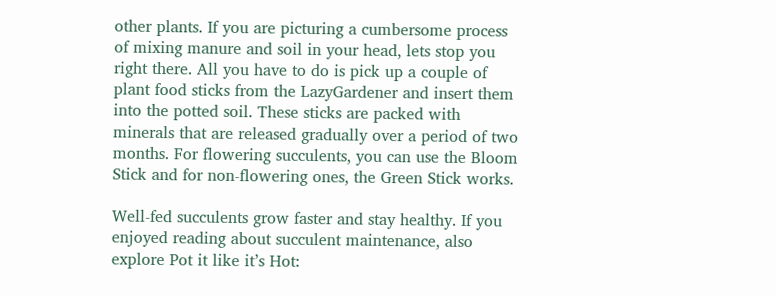other plants. If you are picturing a cumbersome process of mixing manure and soil in your head, lets stop you right there. All you have to do is pick up a couple of plant food sticks from the LazyGardener and insert them into the potted soil. These sticks are packed with minerals that are released gradually over a period of two months. For flowering succulents, you can use the Bloom Stick and for non-flowering ones, the Green Stick works.

Well-fed succulents grow faster and stay healthy. If you enjoyed reading about succulent maintenance, also explore Pot it like it’s Hot: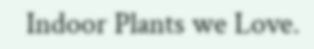Indoor Plants we Love.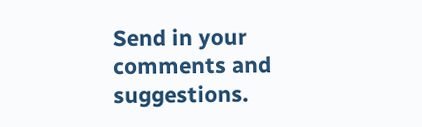Send in your comments and suggestions.